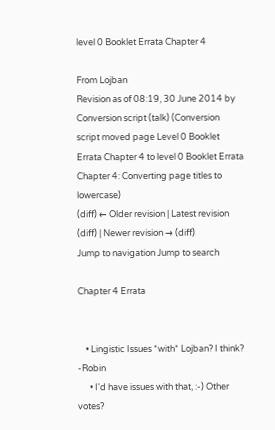level 0 Booklet Errata Chapter 4

From Lojban
Revision as of 08:19, 30 June 2014 by Conversion script (talk) (Conversion script moved page Level 0 Booklet Errata Chapter 4 to level 0 Booklet Errata Chapter 4: Converting page titles to lowercase)
(diff) ← Older revision | Latest revision (diff) | Newer revision → (diff)
Jump to navigation Jump to search

Chapter 4 Errata


    • Lingistic Issues *with* Lojban? I think? -Robin
      • I'd have issues with that, :-) Other votes?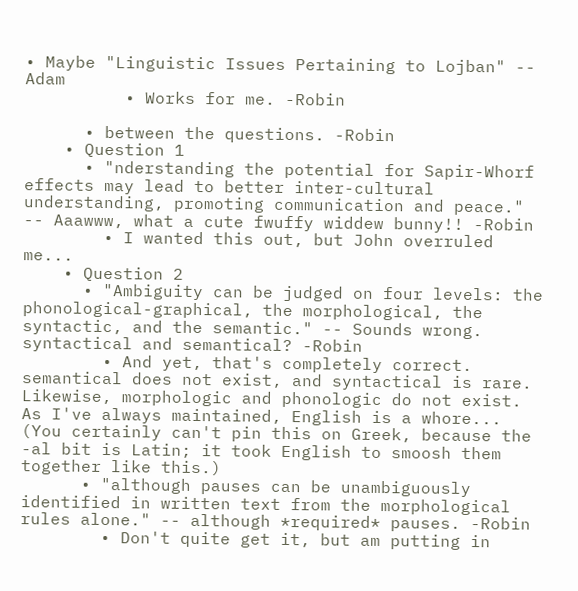• Maybe "Linguistic Issues Pertaining to Lojban" -- Adam
          • Works for me. -Robin

      • between the questions. -Robin
    • Question 1
      • "nderstanding the potential for Sapir-Whorf effects may lead to better inter-cultural understanding, promoting communication and peace." -- Aaawww, what a cute fwuffy widdew bunny!! -Robin
        • I wanted this out, but John overruled me...
    • Question 2
      • "Ambiguity can be judged on four levels: the phonological-graphical, the morphological, the syntactic, and the semantic." -- Sounds wrong. syntactical and semantical? -Robin
        • And yet, that's completely correct. semantical does not exist, and syntactical is rare. Likewise, morphologic and phonologic do not exist. As I've always maintained, English is a whore... (You certainly can't pin this on Greek, because the -al bit is Latin; it took English to smoosh them together like this.)
      • "although pauses can be unambiguously identified in written text from the morphological rules alone." -- although *required* pauses. -Robin
        • Don't quite get it, but am putting in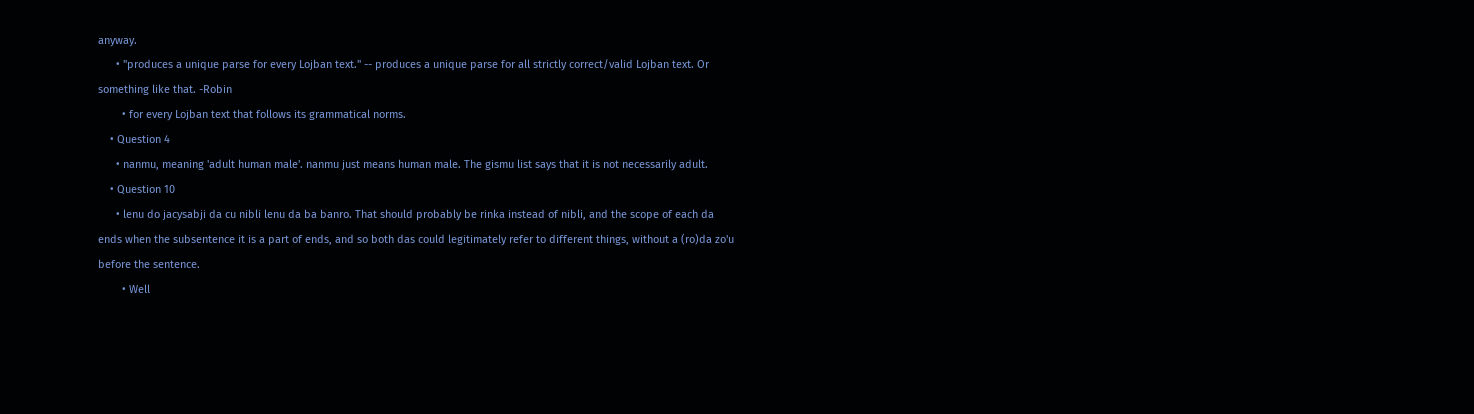anyway.
      • "produces a unique parse for every Lojban text." -- produces a unique parse for all strictly correct/valid Lojban text. Or something like that. -Robin
        • for every Lojban text that follows its grammatical norms.
    • Question 4
      • nanmu, meaning 'adult human male'. nanmu just means human male. The gismu list says that it is not necessarily adult.
    • Question 10
      • lenu do jacysabji da cu nibli lenu da ba banro. That should probably be rinka instead of nibli, and the scope of each da ends when the subsentence it is a part of ends, and so both das could legitimately refer to different things, without a (ro)da zo'u before the sentence.
        • Well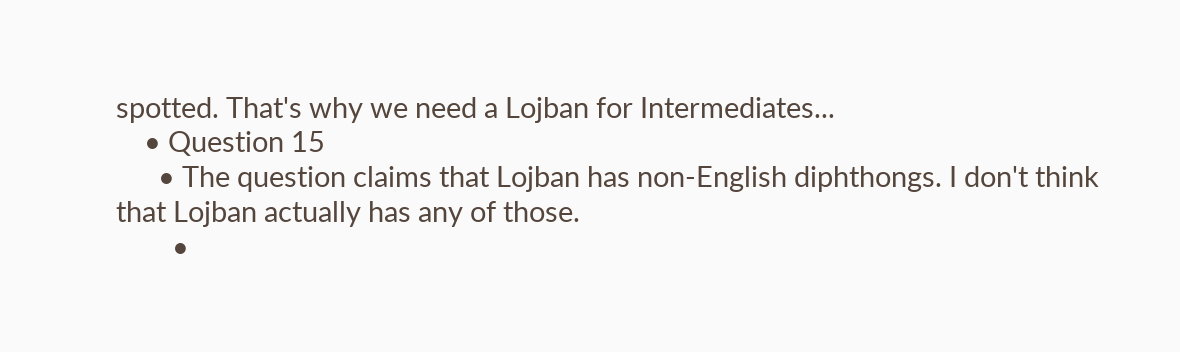spotted. That's why we need a Lojban for Intermediates...
    • Question 15
      • The question claims that Lojban has non-English diphthongs. I don't think that Lojban actually has any of those.
        •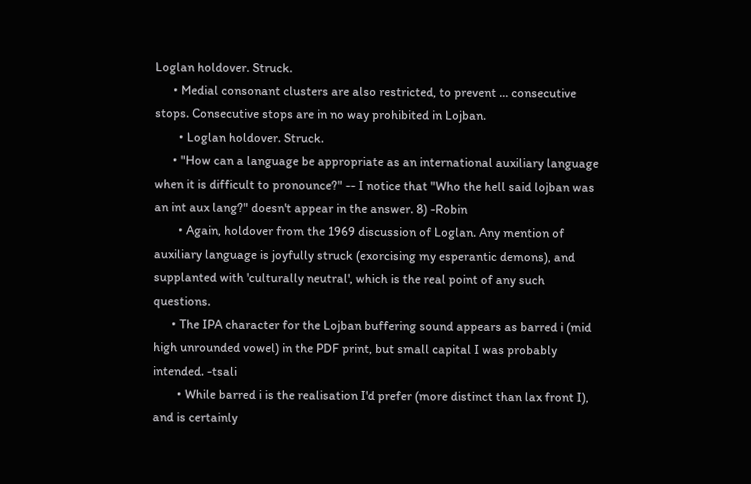Loglan holdover. Struck.
      • Medial consonant clusters are also restricted, to prevent ... consecutive stops. Consecutive stops are in no way prohibited in Lojban.
        • Loglan holdover. Struck.
      • "How can a language be appropriate as an international auxiliary language when it is difficult to pronounce?" -- I notice that "Who the hell said lojban was an int aux lang?" doesn't appear in the answer. 8) -Robin
        • Again, holdover from the 1969 discussion of Loglan. Any mention of auxiliary language is joyfully struck (exorcising my esperantic demons), and supplanted with 'culturally neutral', which is the real point of any such questions.
      • The IPA character for the Lojban buffering sound appears as barred i (mid high unrounded vowel) in the PDF print, but small capital I was probably intended. -tsali
        • While barred i is the realisation I'd prefer (more distinct than lax front I), and is certainly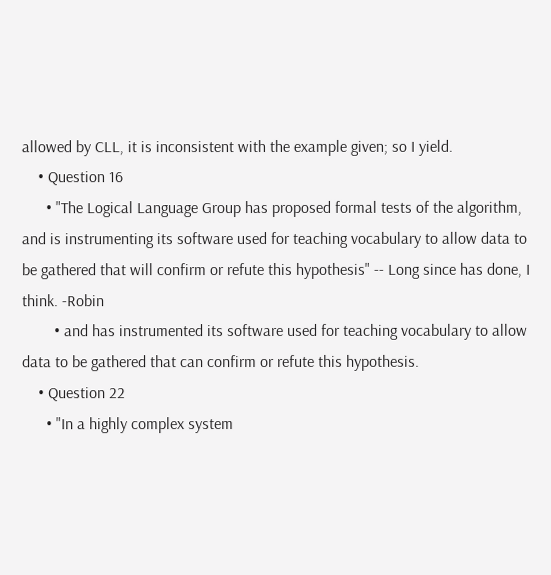allowed by CLL, it is inconsistent with the example given; so I yield.
    • Question 16
      • "The Logical Language Group has proposed formal tests of the algorithm, and is instrumenting its software used for teaching vocabulary to allow data to be gathered that will confirm or refute this hypothesis" -- Long since has done, I think. -Robin
        • and has instrumented its software used for teaching vocabulary to allow data to be gathered that can confirm or refute this hypothesis.
    • Question 22
      • "In a highly complex system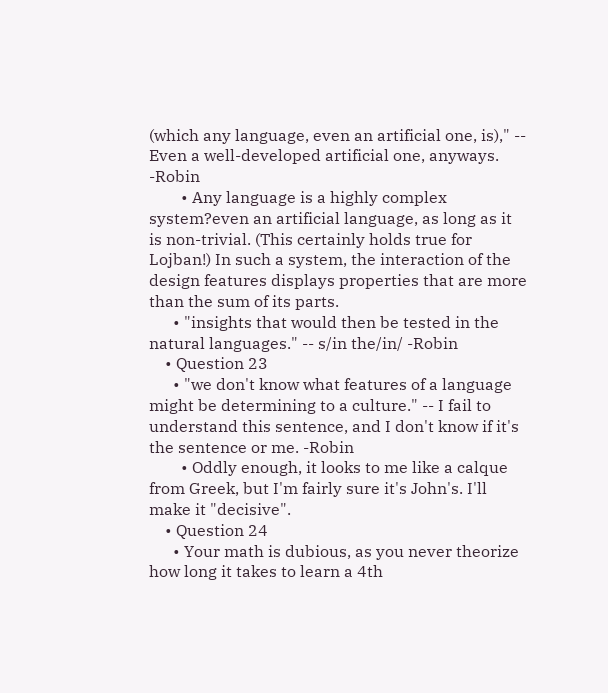(which any language, even an artificial one, is)," -- Even a well-developed artificial one, anyways. -Robin
        • Any language is a highly complex system?even an artificial language, as long as it is non-trivial. (This certainly holds true for Lojban!) In such a system, the interaction of the design features displays properties that are more than the sum of its parts.
      • "insights that would then be tested in the natural languages." -- s/in the/in/ -Robin
    • Question 23
      • "we don't know what features of a language might be determining to a culture." -- I fail to understand this sentence, and I don't know if it's the sentence or me. -Robin
        • Oddly enough, it looks to me like a calque from Greek, but I'm fairly sure it's John's. I'll make it "decisive".
    • Question 24
      • Your math is dubious, as you never theorize how long it takes to learn a 4th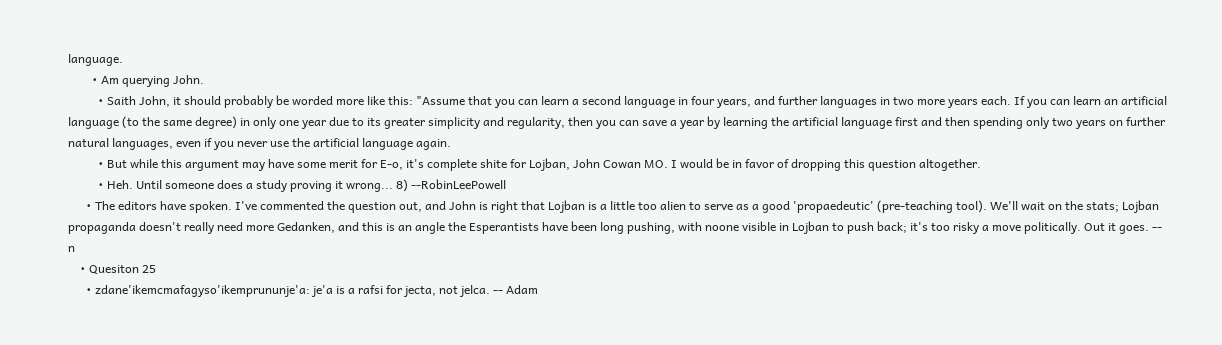language.
        • Am querying John.
          • Saith John, it should probably be worded more like this: "Assume that you can learn a second language in four years, and further languages in two more years each. If you can learn an artificial language (to the same degree) in only one year due to its greater simplicity and regularity, then you can save a year by learning the artificial language first and then spending only two years on further natural languages, even if you never use the artificial language again.
          • But while this argument may have some merit for E-o, it's complete shite for Lojban, John Cowan MO. I would be in favor of dropping this question altogether.
          • Heh. Until someone does a study proving it wrong... 8) --RobinLeePowell
      • The editors have spoken. I've commented the question out, and John is right that Lojban is a little too alien to serve as a good 'propaedeutic' (pre-teaching tool). We'll wait on the stats; Lojban propaganda doesn't really need more Gedanken, and this is an angle the Esperantists have been long pushing, with noone visible in Lojban to push back; it's too risky a move politically. Out it goes. -- n
    • Quesiton 25
      • zdane'ikemcmafagyso'ikemprununje'a: je'a is a rafsi for jecta, not jelca. -- Adam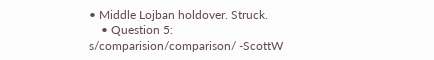• Middle Lojban holdover. Struck.
    • Question 5: s/comparision/comparison/ -ScottW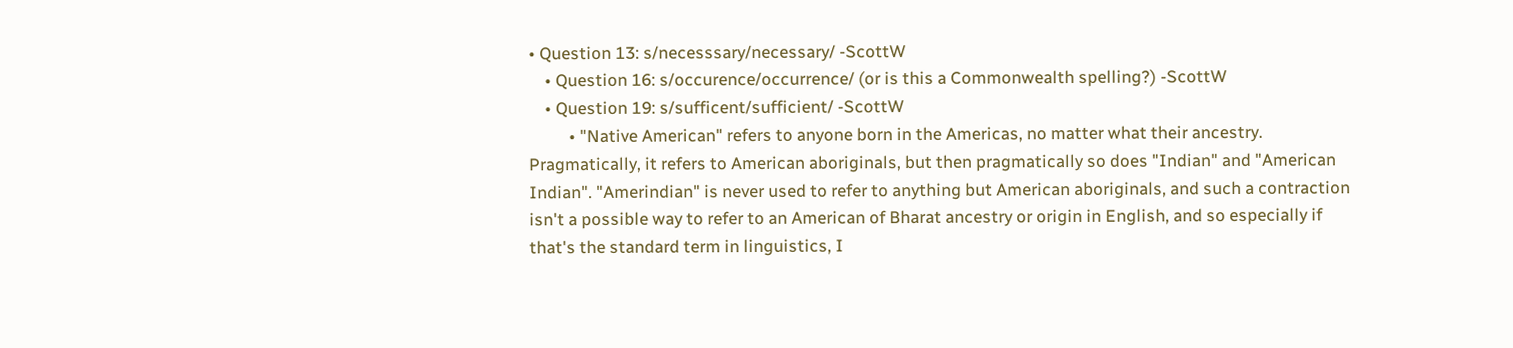• Question 13: s/necesssary/necessary/ -ScottW
    • Question 16: s/occurence/occurrence/ (or is this a Commonwealth spelling?) -ScottW
    • Question 19: s/sufficent/sufficient/ -ScottW
          • "Native American" refers to anyone born in the Americas, no matter what their ancestry. Pragmatically, it refers to American aboriginals, but then pragmatically so does "Indian" and "American Indian". "Amerindian" is never used to refer to anything but American aboriginals, and such a contraction isn't a possible way to refer to an American of Bharat ancestry or origin in English, and so especially if that's the standard term in linguistics, I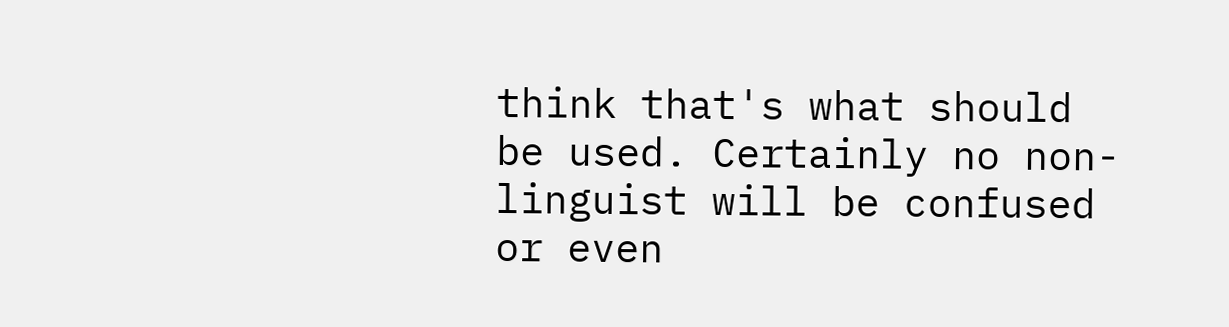think that's what should be used. Certainly no non-linguist will be confused or even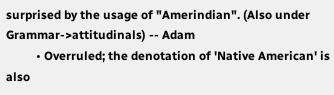surprised by the usage of "Amerindian". (Also under Grammar->attitudinals) -- Adam
          • Overruled; the denotation of 'Native American' is also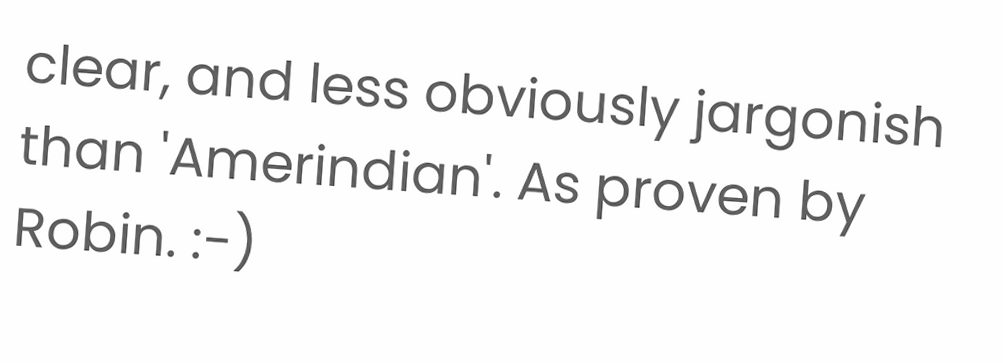clear, and less obviously jargonish than 'Amerindian'. As proven by Robin. :-)